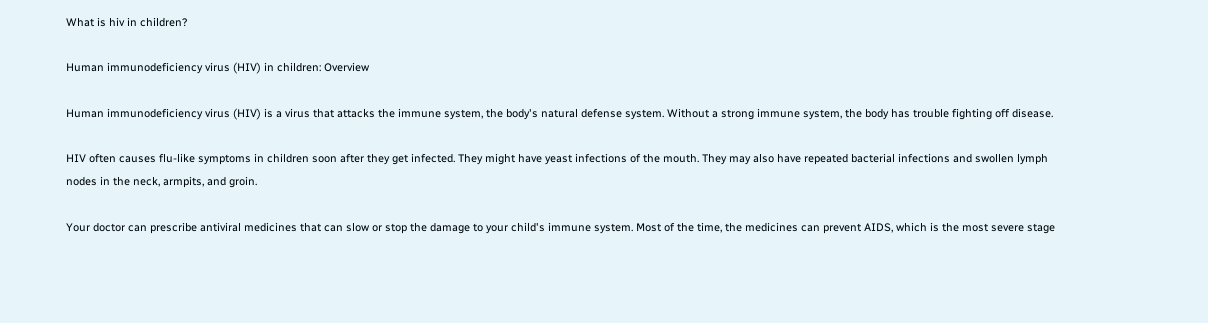What is hiv in children?

Human immunodeficiency virus (HIV) in children: Overview

Human immunodeficiency virus (HIV) is a virus that attacks the immune system, the body's natural defense system. Without a strong immune system, the body has trouble fighting off disease.

HIV often causes flu-like symptoms in children soon after they get infected. They might have yeast infections of the mouth. They may also have repeated bacterial infections and swollen lymph nodes in the neck, armpits, and groin.

Your doctor can prescribe antiviral medicines that can slow or stop the damage to your child's immune system. Most of the time, the medicines can prevent AIDS, which is the most severe stage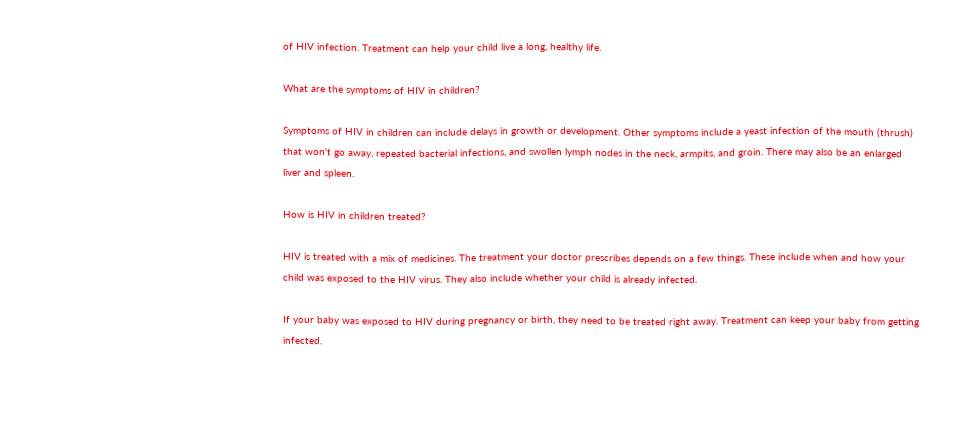of HIV infection. Treatment can help your child live a long, healthy life.

What are the symptoms of HIV in children?

Symptoms of HIV in children can include delays in growth or development. Other symptoms include a yeast infection of the mouth (thrush) that won't go away, repeated bacterial infections, and swollen lymph nodes in the neck, armpits, and groin. There may also be an enlarged liver and spleen.

How is HIV in children treated?

HIV is treated with a mix of medicines. The treatment your doctor prescribes depends on a few things. These include when and how your child was exposed to the HIV virus. They also include whether your child is already infected.

If your baby was exposed to HIV during pregnancy or birth, they need to be treated right away. Treatment can keep your baby from getting infected.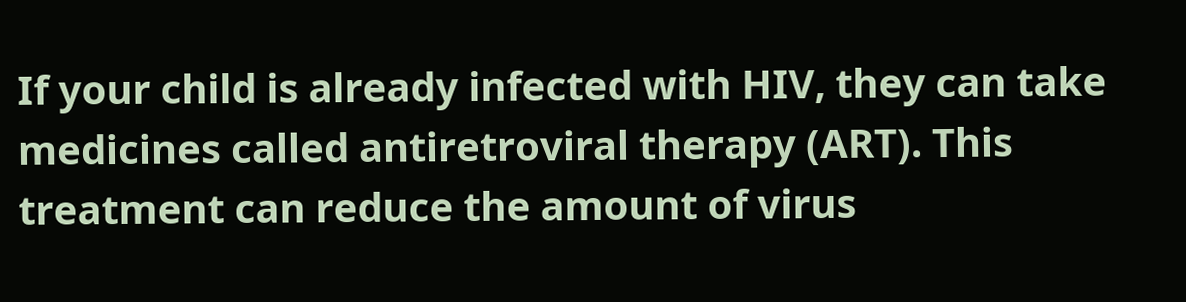If your child is already infected with HIV, they can take medicines called antiretroviral therapy (ART). This treatment can reduce the amount of virus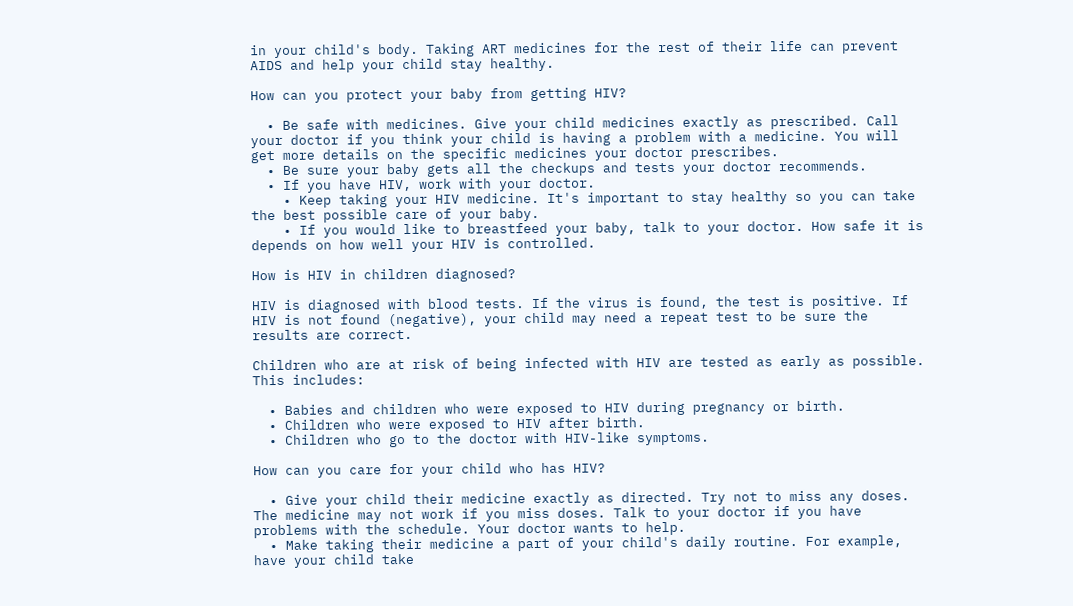in your child's body. Taking ART medicines for the rest of their life can prevent AIDS and help your child stay healthy.

How can you protect your baby from getting HIV?

  • Be safe with medicines. Give your child medicines exactly as prescribed. Call your doctor if you think your child is having a problem with a medicine. You will get more details on the specific medicines your doctor prescribes.
  • Be sure your baby gets all the checkups and tests your doctor recommends.
  • If you have HIV, work with your doctor.
    • Keep taking your HIV medicine. It's important to stay healthy so you can take the best possible care of your baby.
    • If you would like to breastfeed your baby, talk to your doctor. How safe it is depends on how well your HIV is controlled.

How is HIV in children diagnosed?

HIV is diagnosed with blood tests. If the virus is found, the test is positive. If HIV is not found (negative), your child may need a repeat test to be sure the results are correct.

Children who are at risk of being infected with HIV are tested as early as possible. This includes:

  • Babies and children who were exposed to HIV during pregnancy or birth.
  • Children who were exposed to HIV after birth.
  • Children who go to the doctor with HIV-like symptoms.

How can you care for your child who has HIV?

  • Give your child their medicine exactly as directed. Try not to miss any doses. The medicine may not work if you miss doses. Talk to your doctor if you have problems with the schedule. Your doctor wants to help.
  • Make taking their medicine a part of your child's daily routine. For example, have your child take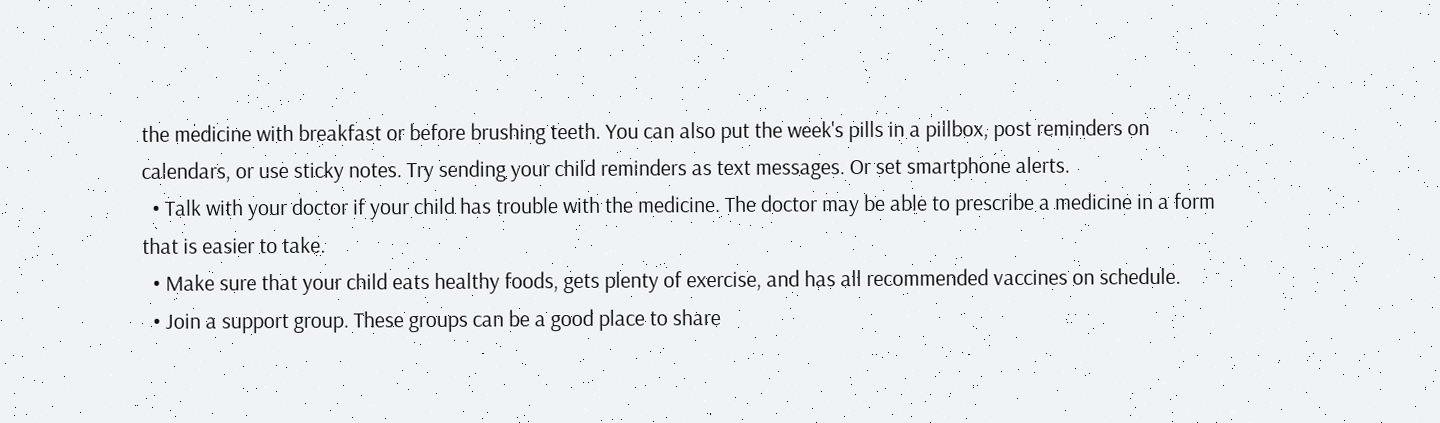the medicine with breakfast or before brushing teeth. You can also put the week's pills in a pillbox, post reminders on calendars, or use sticky notes. Try sending your child reminders as text messages. Or set smartphone alerts.
  • Talk with your doctor if your child has trouble with the medicine. The doctor may be able to prescribe a medicine in a form that is easier to take.
  • Make sure that your child eats healthy foods, gets plenty of exercise, and has all recommended vaccines on schedule.
  • Join a support group. These groups can be a good place to share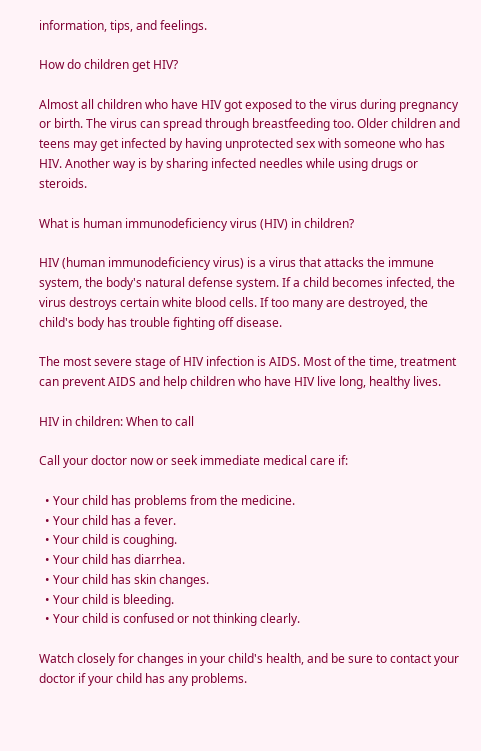information, tips, and feelings.

How do children get HIV?

Almost all children who have HIV got exposed to the virus during pregnancy or birth. The virus can spread through breastfeeding too. Older children and teens may get infected by having unprotected sex with someone who has HIV. Another way is by sharing infected needles while using drugs or steroids.

What is human immunodeficiency virus (HIV) in children?

HIV (human immunodeficiency virus) is a virus that attacks the immune system, the body's natural defense system. If a child becomes infected, the virus destroys certain white blood cells. If too many are destroyed, the child's body has trouble fighting off disease.

The most severe stage of HIV infection is AIDS. Most of the time, treatment can prevent AIDS and help children who have HIV live long, healthy lives.

HIV in children: When to call

Call your doctor now or seek immediate medical care if:

  • Your child has problems from the medicine.
  • Your child has a fever.
  • Your child is coughing.
  • Your child has diarrhea.
  • Your child has skin changes.
  • Your child is bleeding.
  • Your child is confused or not thinking clearly.

Watch closely for changes in your child's health, and be sure to contact your doctor if your child has any problems.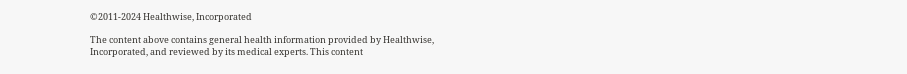©2011-2024 Healthwise, Incorporated

The content above contains general health information provided by Healthwise, Incorporated, and reviewed by its medical experts. This content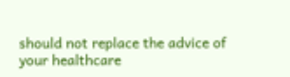should not replace the advice of your healthcare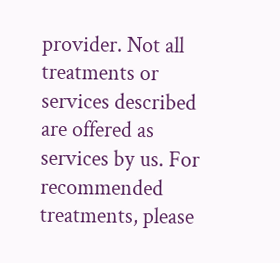provider. Not all treatments or services described are offered as services by us. For recommended treatments, please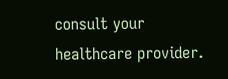consult your healthcare provider.